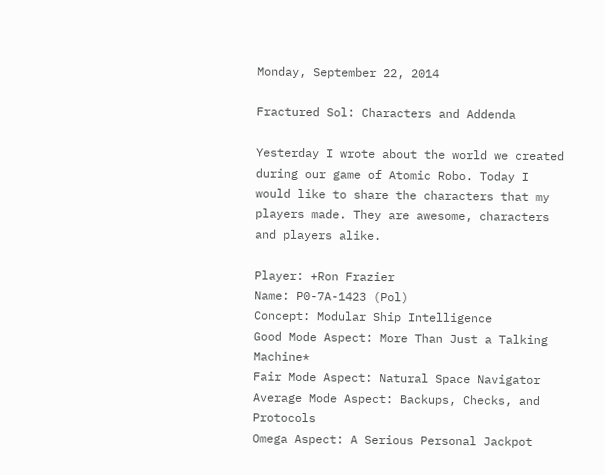Monday, September 22, 2014

Fractured Sol: Characters and Addenda

Yesterday I wrote about the world we created during our game of Atomic Robo. Today I would like to share the characters that my players made. They are awesome, characters and players alike.

Player: +Ron Frazier
Name: P0-7A-1423 (Pol)
Concept: Modular Ship Intelligence
Good Mode Aspect: More Than Just a Talking Machine*
Fair Mode Aspect: Natural Space Navigator
Average Mode Aspect: Backups, Checks, and Protocols
Omega Aspect: A Serious Personal Jackpot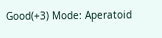Good(+3) Mode: Aperatoid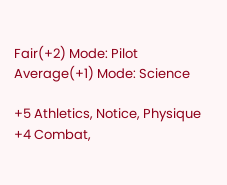Fair(+2) Mode: Pilot
Average(+1) Mode: Science

+5 Athletics, Notice, Physique
+4 Combat,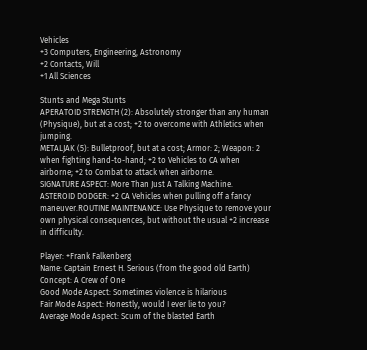Vehicles
+3 Computers, Engineering, Astronomy
+2 Contacts, Will
+1 All Sciences

Stunts and Mega Stunts
APERATOID STRENGTH (2): Absolutely stronger than any human (Physique), but at a cost; +2 to overcome with Athletics when jumping.
METALJAK (5): Bulletproof, but at a cost; Armor: 2; Weapon: 2 when fighting hand-to-hand; +2 to Vehicles to CA when airborne; +2 to Combat to attack when airborne.
SIGNATURE ASPECT: More Than Just A Talking Machine.
ASTEROID DODGER: +2 CA Vehicles when pulling off a fancy maneuver.ROUTINE MAINTENANCE: Use Physique to remove your own physical consequences, but without the usual +2 increase in difficulty.

Player: +Frank Falkenberg
Name: Captain Ernest H. Serious (from the good old Earth)
Concept: A Crew of One
Good Mode Aspect: Sometimes violence is hilarious
Fair Mode Aspect: Honestly, would I ever lie to you?
Average Mode Aspect: Scum of the blasted Earth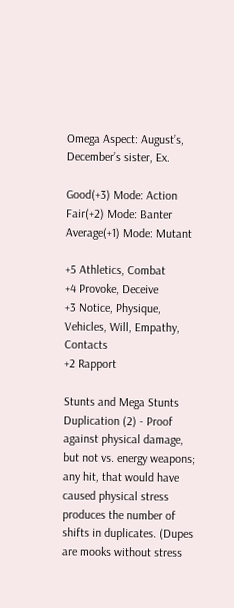Omega Aspect: August’s, December’s sister, Ex.

Good(+3) Mode: Action
Fair(+2) Mode: Banter
Average(+1) Mode: Mutant

+5 Athletics, Combat
+4 Provoke, Deceive
+3 Notice, Physique, Vehicles, Will, Empathy, Contacts
+2 Rapport

Stunts and Mega Stunts
Duplication (2) - Proof against physical damage, but not vs. energy weapons; any hit, that would have caused physical stress produces the number of shifts in duplicates. (Dupes are mooks without stress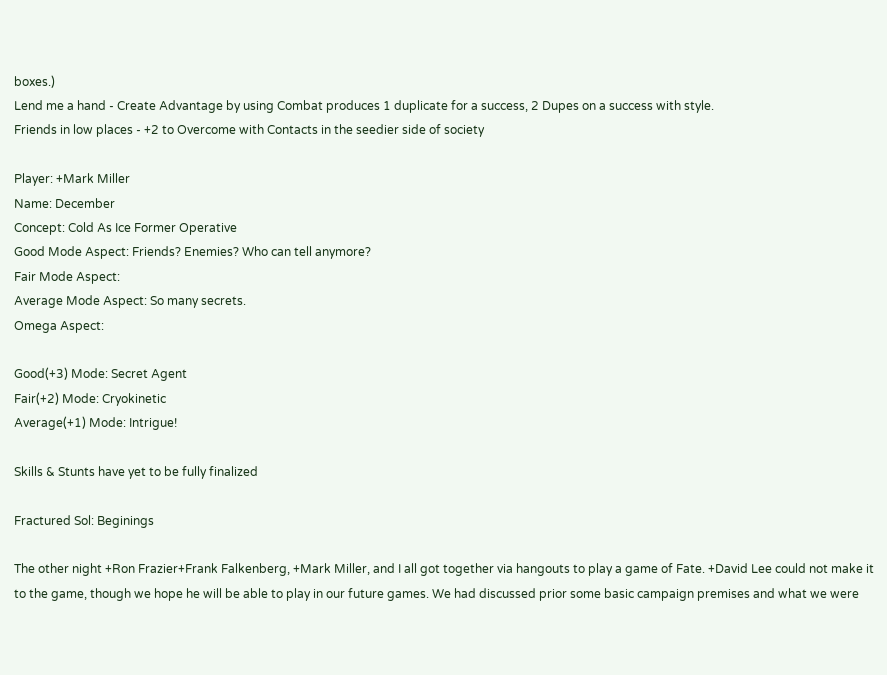boxes.)
Lend me a hand - Create Advantage by using Combat produces 1 duplicate for a success, 2 Dupes on a success with style.
Friends in low places - +2 to Overcome with Contacts in the seedier side of society

Player: +Mark Miller
Name: December
Concept: Cold As Ice Former Operative
Good Mode Aspect: Friends? Enemies? Who can tell anymore?
Fair Mode Aspect:
Average Mode Aspect: So many secrets.
Omega Aspect:

Good(+3) Mode: Secret Agent
Fair(+2) Mode: Cryokinetic
Average(+1) Mode: Intrigue!

Skills & Stunts have yet to be fully finalized

Fractured Sol: Beginings

The other night +Ron Frazier+Frank Falkenberg, +Mark Miller, and I all got together via hangouts to play a game of Fate. +David Lee could not make it to the game, though we hope he will be able to play in our future games. We had discussed prior some basic campaign premises and what we were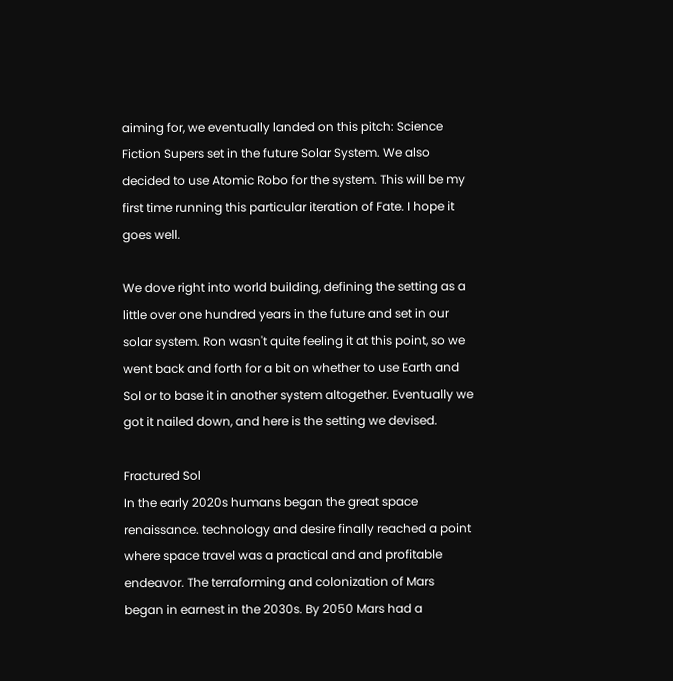aiming for, we eventually landed on this pitch: Science Fiction Supers set in the future Solar System. We also decided to use Atomic Robo for the system. This will be my first time running this particular iteration of Fate. I hope it goes well.

We dove right into world building, defining the setting as a little over one hundred years in the future and set in our solar system. Ron wasn't quite feeling it at this point, so we went back and forth for a bit on whether to use Earth and Sol or to base it in another system altogether. Eventually we got it nailed down, and here is the setting we devised.

Fractured Sol
In the early 2020s humans began the great space renaissance. technology and desire finally reached a point where space travel was a practical and and profitable endeavor. The terraforming and colonization of Mars began in earnest in the 2030s. By 2050 Mars had a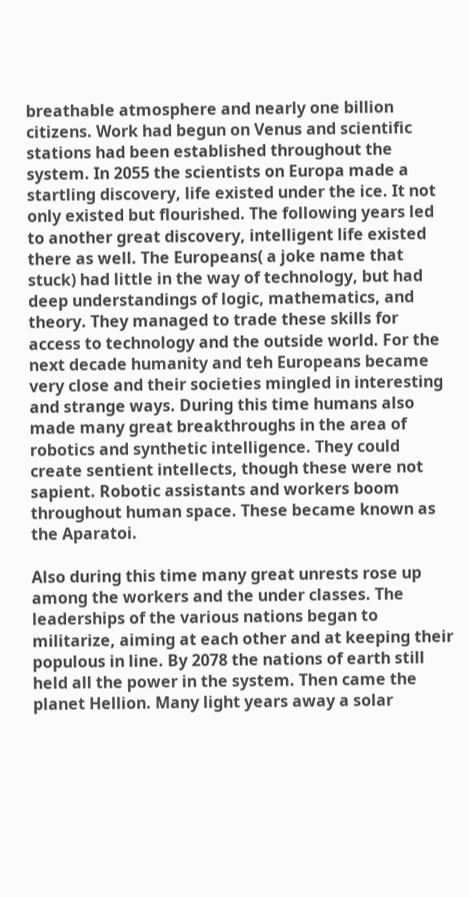breathable atmosphere and nearly one billion citizens. Work had begun on Venus and scientific stations had been established throughout the system. In 2055 the scientists on Europa made a startling discovery, life existed under the ice. It not only existed but flourished. The following years led to another great discovery, intelligent life existed there as well. The Europeans( a joke name that stuck) had little in the way of technology, but had deep understandings of logic, mathematics, and theory. They managed to trade these skills for access to technology and the outside world. For the next decade humanity and teh Europeans became very close and their societies mingled in interesting and strange ways. During this time humans also made many great breakthroughs in the area of robotics and synthetic intelligence. They could create sentient intellects, though these were not sapient. Robotic assistants and workers boom throughout human space. These became known as the Aparatoi.

Also during this time many great unrests rose up among the workers and the under classes. The leaderships of the various nations began to militarize, aiming at each other and at keeping their populous in line. By 2078 the nations of earth still held all the power in the system. Then came the planet Hellion. Many light years away a solar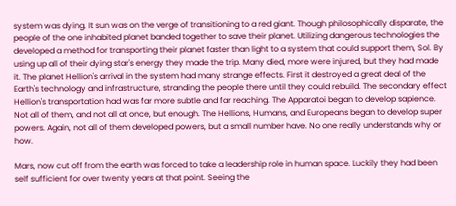system was dying. It sun was on the verge of transitioning to a red giant. Though philosophically disparate, the people of the one inhabited planet banded together to save their planet. Utilizing dangerous technologies the developed a method for transporting their planet faster than light to a system that could support them, Sol. By using up all of their dying star's energy they made the trip. Many died, more were injured, but they had made it. The planet Hellion's arrival in the system had many strange effects. First it destroyed a great deal of the Earth's technology and infrastructure, stranding the people there until they could rebuild. The secondary effect Hellion's transportation had was far more subtle and far reaching. The Apparatoi began to develop sapience. Not all of them, and not all at once, but enough. The Hellions, Humans, and Europeans began to develop super powers. Again, not all of them developed powers, but a small number have. No one really understands why or how.

Mars, now cut off from the earth was forced to take a leadership role in human space. Luckily they had been self sufficient for over twenty years at that point. Seeing the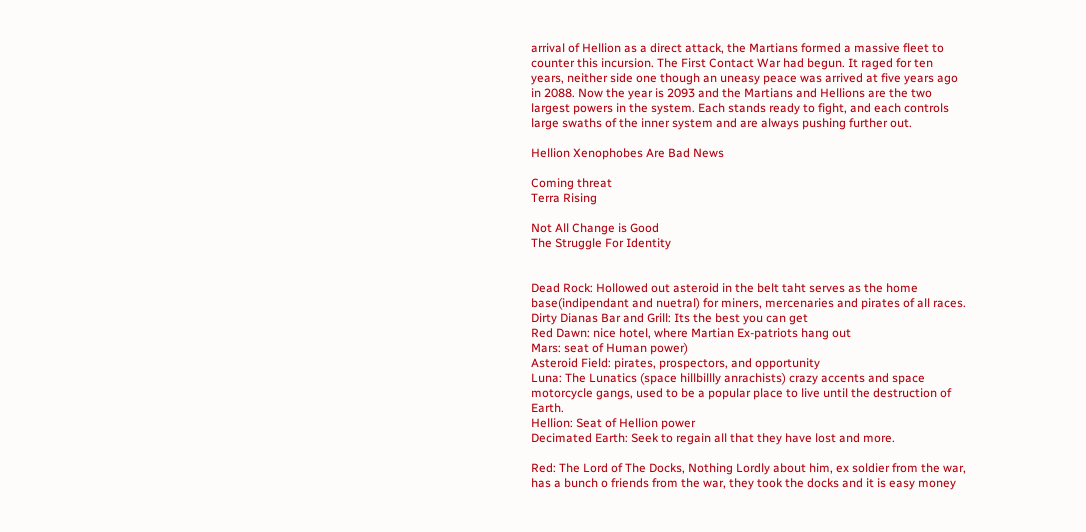arrival of Hellion as a direct attack, the Martians formed a massive fleet to counter this incursion. The First Contact War had begun. It raged for ten years, neither side one though an uneasy peace was arrived at five years ago in 2088. Now the year is 2093 and the Martians and Hellions are the two largest powers in the system. Each stands ready to fight, and each controls large swaths of the inner system and are always pushing further out.

Hellion Xenophobes Are Bad News

Coming threat
Terra Rising

Not All Change is Good
The Struggle For Identity


Dead Rock: Hollowed out asteroid in the belt taht serves as the home base(indipendant and nuetral) for miners, mercenaries and pirates of all races.
Dirty Dianas Bar and Grill: Its the best you can get
Red Dawn: nice hotel, where Martian Ex-patriots hang out
Mars: seat of Human power)
Asteroid Field: pirates, prospectors, and opportunity
Luna: The Lunatics (space hillbillly anrachists) crazy accents and space motorcycle gangs, used to be a popular place to live until the destruction of Earth.
Hellion: Seat of Hellion power
Decimated Earth: Seek to regain all that they have lost and more.

Red: The Lord of The Docks, Nothing Lordly about him, ex soldier from the war, has a bunch o friends from the war, they took the docks and it is easy money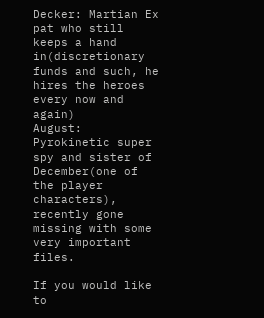Decker: Martian Ex pat who still keeps a hand in(discretionary funds and such, he hires the heroes every now and again)
August: Pyrokinetic super spy and sister of December(one of the player characters), recently gone missing with some very important files.

If you would like to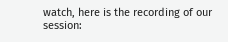watch, here is the recording of our session: